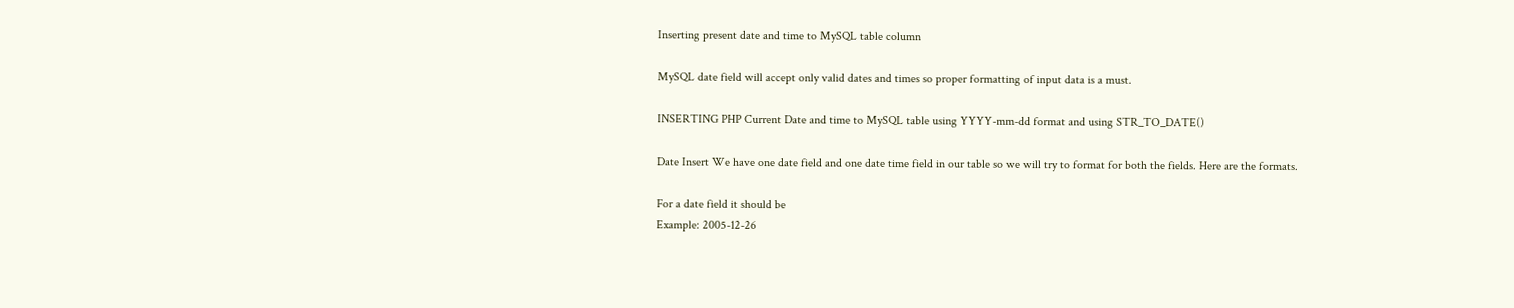Inserting present date and time to MySQL table column

MySQL date field will accept only valid dates and times so proper formatting of input data is a must.

INSERTING PHP Current Date and time to MySQL table using YYYY-mm-dd format and using STR_TO_DATE()

Date Insert We have one date field and one date time field in our table so we will try to format for both the fields. Here are the formats.

For a date field it should be
Example: 2005-12-26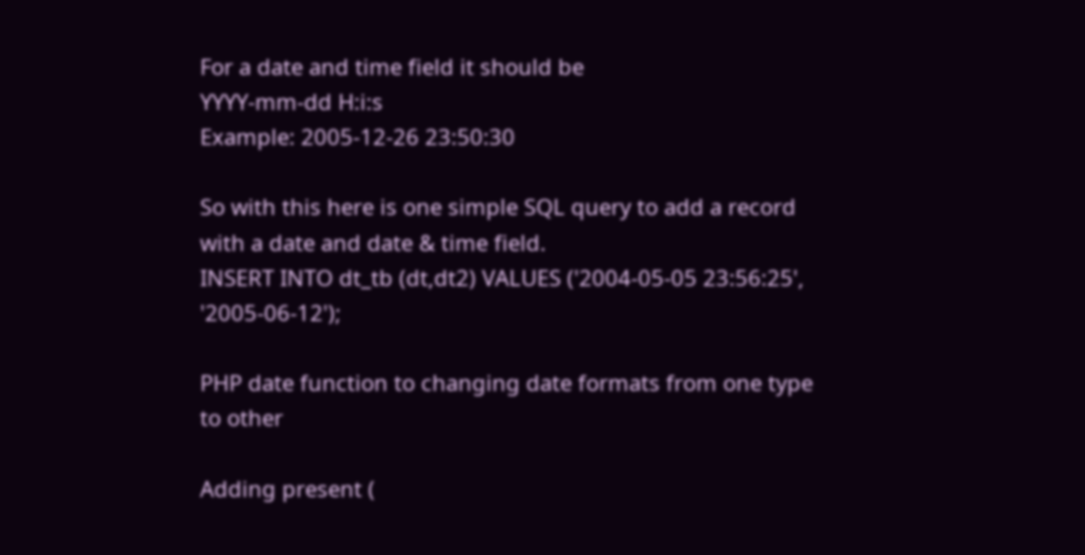For a date and time field it should be
YYYY-mm-dd H:i:s
Example: 2005-12-26 23:50:30

So with this here is one simple SQL query to add a record with a date and date & time field.
INSERT INTO dt_tb (dt,dt2) VALUES ('2004-05-05 23:56:25', '2005-06-12');

PHP date function to changing date formats from one type to other

Adding present (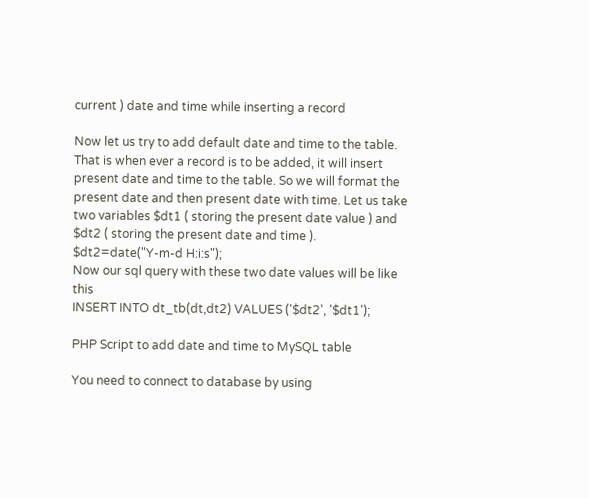current ) date and time while inserting a record

Now let us try to add default date and time to the table. That is when ever a record is to be added, it will insert present date and time to the table. So we will format the present date and then present date with time. Let us take two variables $dt1 ( storing the present date value ) and $dt2 ( storing the present date and time ).
$dt2=date("Y-m-d H:i:s");
Now our sql query with these two date values will be like this
INSERT INTO dt_tb(dt,dt2) VALUES ('$dt2', '$dt1');

PHP Script to add date and time to MySQL table

You need to connect to database by using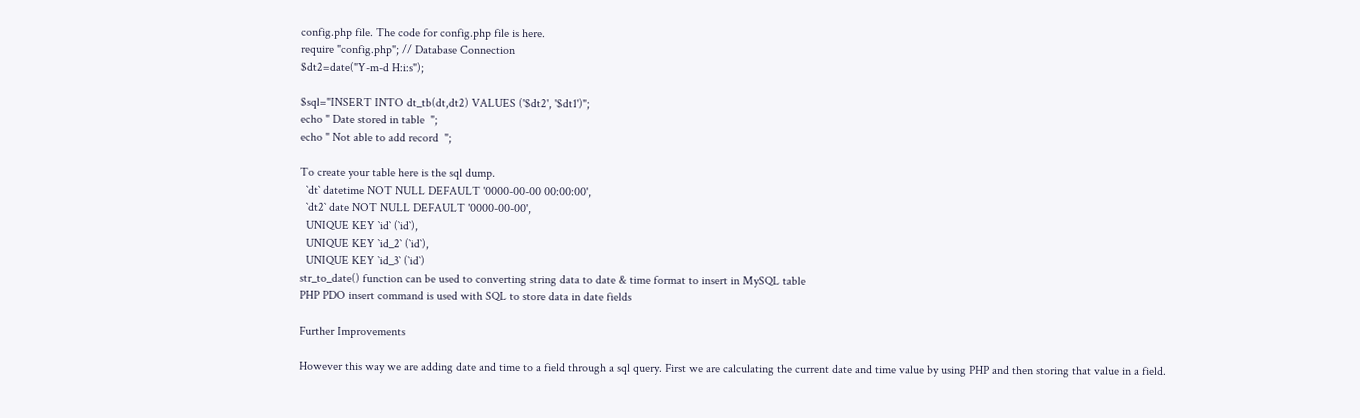config.php file. The code for config.php file is here.
require "config.php"; // Database Connection
$dt2=date("Y-m-d H:i:s");

$sql="INSERT INTO dt_tb(dt,dt2) VALUES ('$dt2', '$dt1')";
echo " Date stored in table  ";
echo " Not able to add record  ";

To create your table here is the sql dump.
  `dt` datetime NOT NULL DEFAULT '0000-00-00 00:00:00',
  `dt2` date NOT NULL DEFAULT '0000-00-00',
  UNIQUE KEY `id` (`id`),
  UNIQUE KEY `id_2` (`id`),
  UNIQUE KEY `id_3` (`id`)
str_to_date() function can be used to converting string data to date & time format to insert in MySQL table
PHP PDO insert command is used with SQL to store data in date fields

Further Improvements

However this way we are adding date and time to a field through a sql query. First we are calculating the current date and time value by using PHP and then storing that value in a field.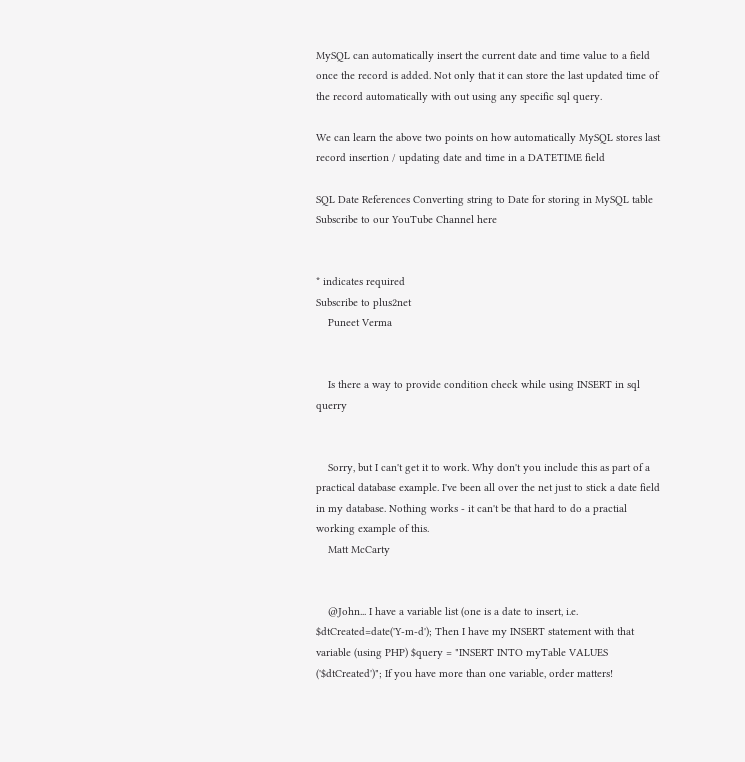MySQL can automatically insert the current date and time value to a field once the record is added. Not only that it can store the last updated time of the record automatically with out using any specific sql query.

We can learn the above two points on how automatically MySQL stores last record insertion / updating date and time in a DATETIME field

SQL Date References Converting string to Date for storing in MySQL table
Subscribe to our YouTube Channel here


* indicates required
Subscribe to plus2net
    Puneet Verma


    Is there a way to provide condition check while using INSERT in sql querry


    Sorry, but I can't get it to work. Why don't you include this as part of a practical database example. I've been all over the net just to stick a date field in my database. Nothing works - it can't be that hard to do a practial working example of this.
    Matt McCarty


    @John... I have a variable list (one is a date to insert, i.e. $dtCreated=date('Y-m-d'); Then I have my INSERT statement with that variable (using PHP) $query = "INSERT INTO myTable VALUES ('$dtCreated')"; If you have more than one variable, order matters!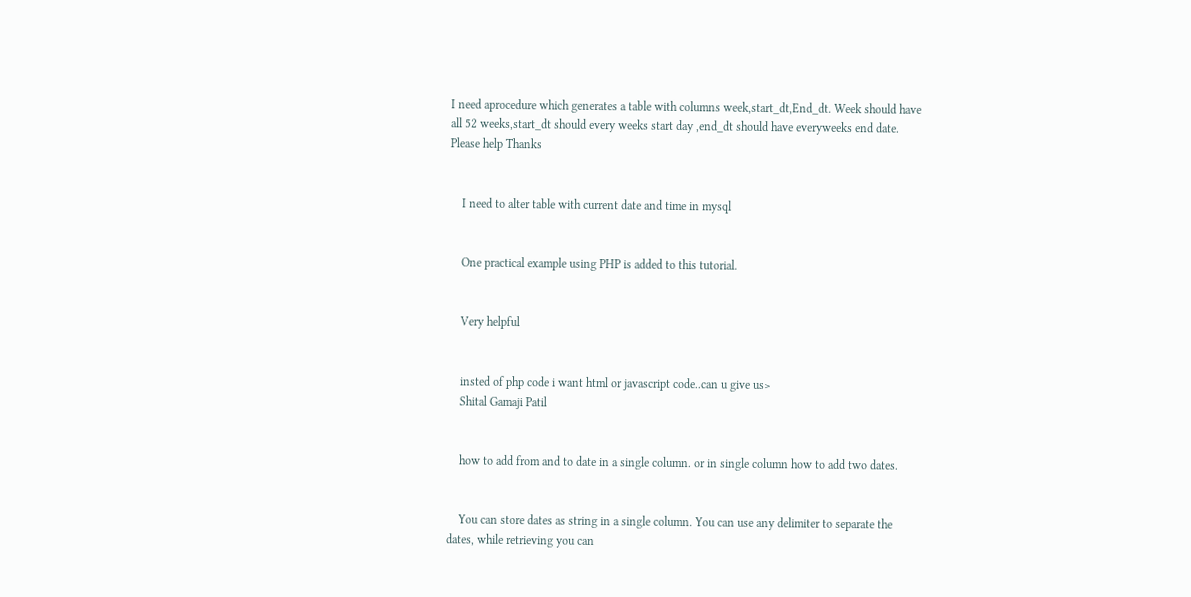I need aprocedure which generates a table with columns week,start_dt,End_dt. Week should have all 52 weeks,start_dt should every weeks start day ,end_dt should have everyweeks end date. Please help Thanks


    I need to alter table with current date and time in mysql


    One practical example using PHP is added to this tutorial.


    Very helpful


    insted of php code i want html or javascript code..can u give us>
    Shital Gamaji Patil


    how to add from and to date in a single column. or in single column how to add two dates.


    You can store dates as string in a single column. You can use any delimiter to separate the dates, while retrieving you can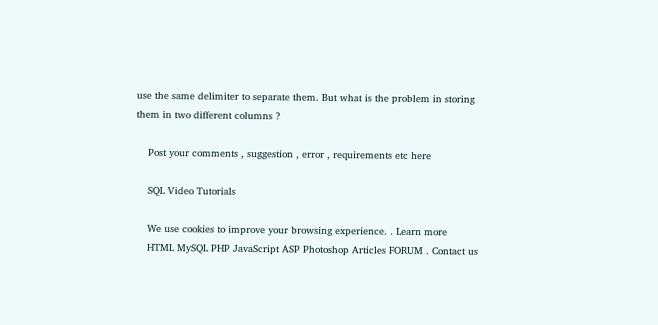use the same delimiter to separate them. But what is the problem in storing them in two different columns ?

    Post your comments , suggestion , error , requirements etc here

    SQL Video Tutorials

    We use cookies to improve your browsing experience. . Learn more
    HTML MySQL PHP JavaScript ASP Photoshop Articles FORUM . Contact us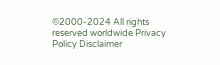©2000-2024 All rights reserved worldwide Privacy Policy Disclaimer